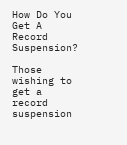How Do You Get A Record Suspension?

Those wishing to get a record suspension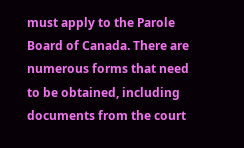must apply to the Parole Board of Canada. There are numerous forms that need to be obtained, including documents from the court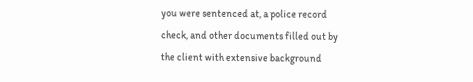you were sentenced at, a police record check, and other documents filled out by the client with extensive background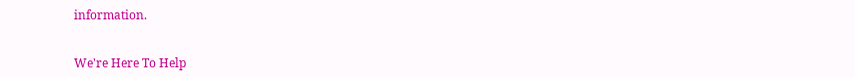information.


We're Here To Help